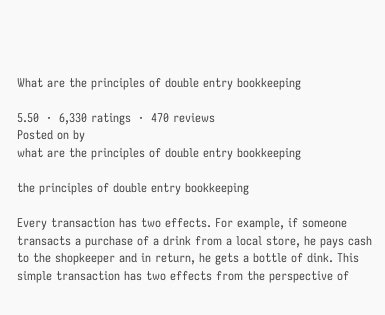What are the principles of double entry bookkeeping

5.50  ·  6,330 ratings  ·  470 reviews
Posted on by
what are the principles of double entry bookkeeping

the principles of double entry bookkeeping

Every transaction has two effects. For example, if someone transacts a purchase of a drink from a local store, he pays cash to the shopkeeper and in return, he gets a bottle of dink. This simple transaction has two effects from the perspective of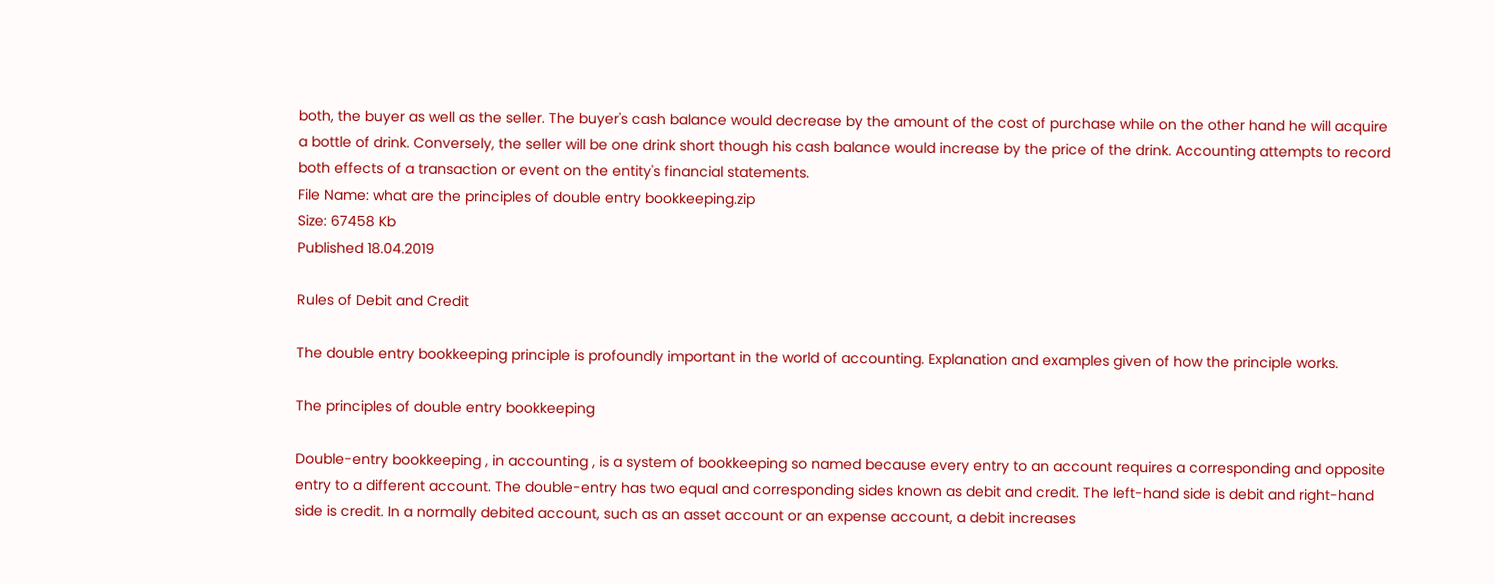both, the buyer as well as the seller. The buyer's cash balance would decrease by the amount of the cost of purchase while on the other hand he will acquire a bottle of drink. Conversely, the seller will be one drink short though his cash balance would increase by the price of the drink. Accounting attempts to record both effects of a transaction or event on the entity's financial statements.
File Name: what are the principles of double entry bookkeeping.zip
Size: 67458 Kb
Published 18.04.2019

Rules of Debit and Credit

The double entry bookkeeping principle is profoundly important in the world of accounting. Explanation and examples given of how the principle works.

The principles of double entry bookkeeping

Double-entry bookkeeping , in accounting , is a system of bookkeeping so named because every entry to an account requires a corresponding and opposite entry to a different account. The double-entry has two equal and corresponding sides known as debit and credit. The left-hand side is debit and right-hand side is credit. In a normally debited account, such as an asset account or an expense account, a debit increases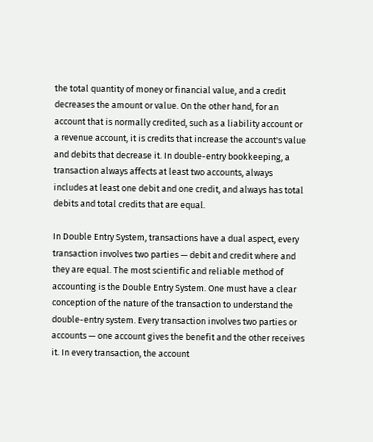the total quantity of money or financial value, and a credit decreases the amount or value. On the other hand, for an account that is normally credited, such as a liability account or a revenue account, it is credits that increase the account's value and debits that decrease it. In double-entry bookkeeping, a transaction always affects at least two accounts, always includes at least one debit and one credit, and always has total debits and total credits that are equal.

In Double Entry System, transactions have a dual aspect, every transaction involves two parties — debit and credit where and they are equal. The most scientific and reliable method of accounting is the Double Entry System. One must have a clear conception of the nature of the transaction to understand the double-entry system. Every transaction involves two parties or accounts — one account gives the benefit and the other receives it. In every transaction, the account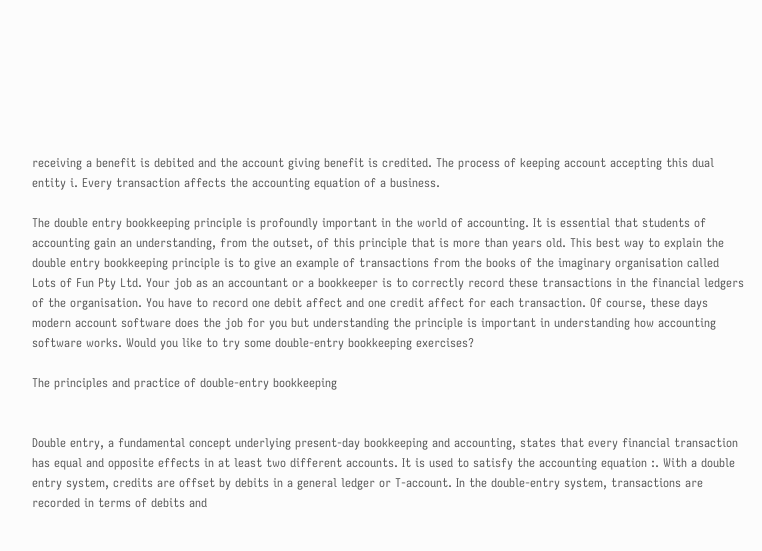receiving a benefit is debited and the account giving benefit is credited. The process of keeping account accepting this dual entity i. Every transaction affects the accounting equation of a business.

The double entry bookkeeping principle is profoundly important in the world of accounting. It is essential that students of accounting gain an understanding, from the outset, of this principle that is more than years old. This best way to explain the double entry bookkeeping principle is to give an example of transactions from the books of the imaginary organisation called Lots of Fun Pty Ltd. Your job as an accountant or a bookkeeper is to correctly record these transactions in the financial ledgers of the organisation. You have to record one debit affect and one credit affect for each transaction. Of course, these days modern account software does the job for you but understanding the principle is important in understanding how accounting software works. Would you like to try some double-entry bookkeeping exercises?

The principles and practice of double-entry bookkeeping


Double entry, a fundamental concept underlying present-day bookkeeping and accounting, states that every financial transaction has equal and opposite effects in at least two different accounts. It is used to satisfy the accounting equation :. With a double entry system, credits are offset by debits in a general ledger or T-account. In the double-entry system, transactions are recorded in terms of debits and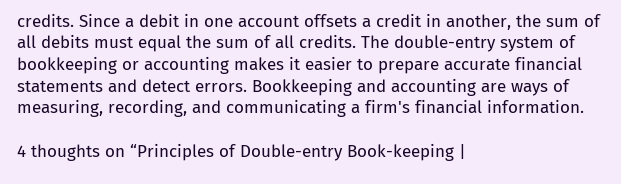credits. Since a debit in one account offsets a credit in another, the sum of all debits must equal the sum of all credits. The double-entry system of bookkeeping or accounting makes it easier to prepare accurate financial statements and detect errors. Bookkeeping and accounting are ways of measuring, recording, and communicating a firm's financial information.

4 thoughts on “Principles of Double-entry Book-keeping |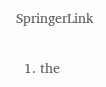SpringerLink

  1. the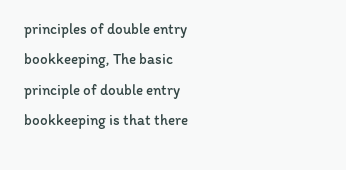principles of double entry bookkeeping, The basic principle of double entry bookkeeping is that there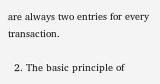are always two entries for every transaction.

  2. The basic principle of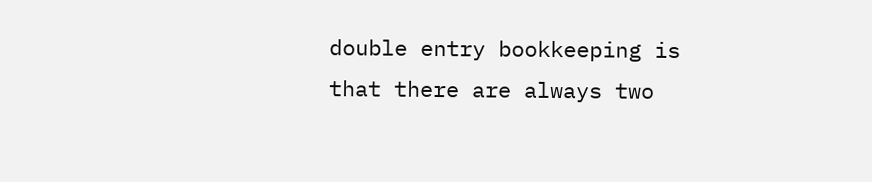double entry bookkeeping is that there are always two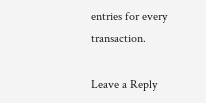entries for every transaction.

Leave a Reply